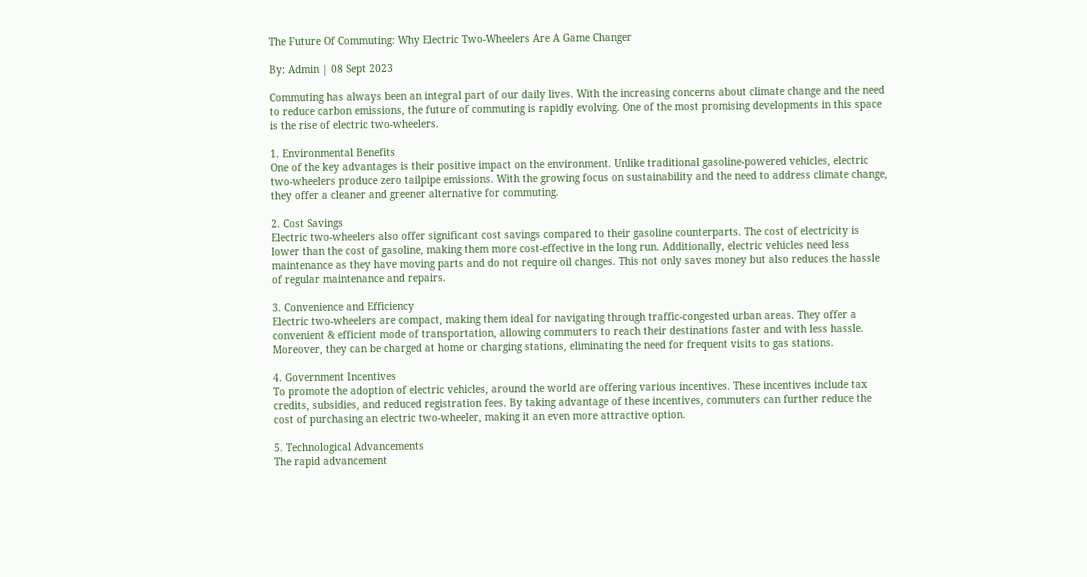The Future Of Commuting: Why Electric Two-Wheelers Are A Game Changer

By: Admin | 08 Sept 2023

Commuting has always been an integral part of our daily lives. With the increasing concerns about climate change and the need to reduce carbon emissions, the future of commuting is rapidly evolving. One of the most promising developments in this space is the rise of electric two-wheelers.

1. Environmental Benefits
One of the key advantages is their positive impact on the environment. Unlike traditional gasoline-powered vehicles, electric two-wheelers produce zero tailpipe emissions. With the growing focus on sustainability and the need to address climate change, they offer a cleaner and greener alternative for commuting.

2. Cost Savings
Electric two-wheelers also offer significant cost savings compared to their gasoline counterparts. The cost of electricity is lower than the cost of gasoline, making them more cost-effective in the long run. Additionally, electric vehicles need less maintenance as they have moving parts and do not require oil changes. This not only saves money but also reduces the hassle of regular maintenance and repairs.

3. Convenience and Efficiency
Electric two-wheelers are compact, making them ideal for navigating through traffic-congested urban areas. They offer a convenient & efficient mode of transportation, allowing commuters to reach their destinations faster and with less hassle. Moreover, they can be charged at home or charging stations, eliminating the need for frequent visits to gas stations.

4. Government Incentives
To promote the adoption of electric vehicles, around the world are offering various incentives. These incentives include tax credits, subsidies, and reduced registration fees. By taking advantage of these incentives, commuters can further reduce the cost of purchasing an electric two-wheeler, making it an even more attractive option.

5. Technological Advancements
The rapid advancement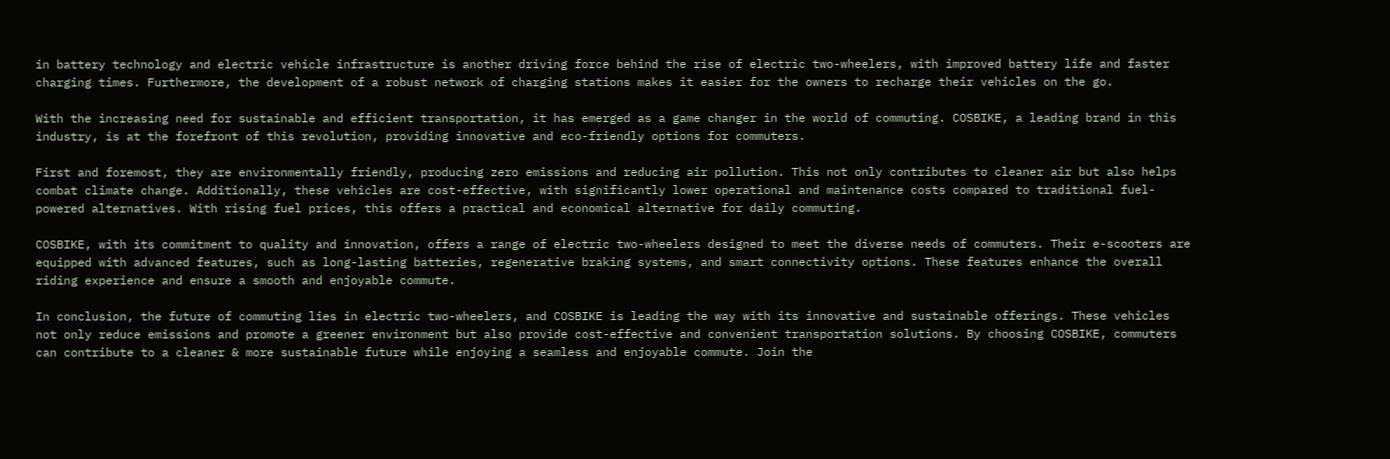in battery technology and electric vehicle infrastructure is another driving force behind the rise of electric two-wheelers, with improved battery life and faster charging times. Furthermore, the development of a robust network of charging stations makes it easier for the owners to recharge their vehicles on the go.

With the increasing need for sustainable and efficient transportation, it has emerged as a game changer in the world of commuting. COSBIKE, a leading brand in this industry, is at the forefront of this revolution, providing innovative and eco-friendly options for commuters.

First and foremost, they are environmentally friendly, producing zero emissions and reducing air pollution. This not only contributes to cleaner air but also helps combat climate change. Additionally, these vehicles are cost-effective, with significantly lower operational and maintenance costs compared to traditional fuel-powered alternatives. With rising fuel prices, this offers a practical and economical alternative for daily commuting.

COSBIKE, with its commitment to quality and innovation, offers a range of electric two-wheelers designed to meet the diverse needs of commuters. Their e-scooters are equipped with advanced features, such as long-lasting batteries, regenerative braking systems, and smart connectivity options. These features enhance the overall riding experience and ensure a smooth and enjoyable commute.

In conclusion, the future of commuting lies in electric two-wheelers, and COSBIKE is leading the way with its innovative and sustainable offerings. These vehicles not only reduce emissions and promote a greener environment but also provide cost-effective and convenient transportation solutions. By choosing COSBIKE, commuters can contribute to a cleaner & more sustainable future while enjoying a seamless and enjoyable commute. Join the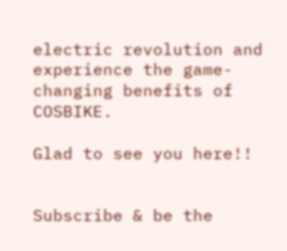electric revolution and experience the game-changing benefits of COSBIKE.

Glad to see you here!!


Subscribe & be the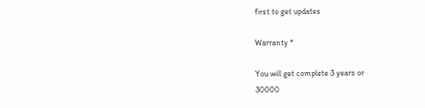first to get updates

Warranty *

You will get complete 3 years or
30000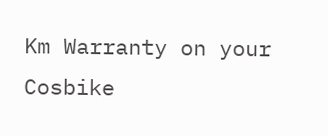Km Warranty on your Cosbike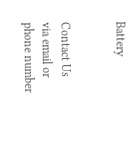Battery


Contact Us via email or
phone number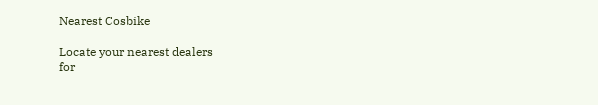Nearest Cosbike

Locate your nearest dealers
for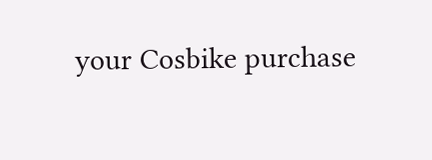your Cosbike purchase